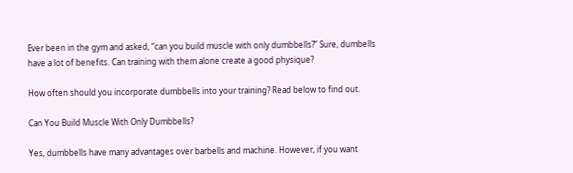Ever been in the gym and asked, “can you build muscle with only dumbbells?” Sure, dumbells have a lot of benefits. Can training with them alone create a good physique?

How often should you incorporate dumbbells into your training? Read below to find out.

Can You Build Muscle With Only Dumbbells?

Yes, dumbbells have many advantages over barbells and machine. However, if you want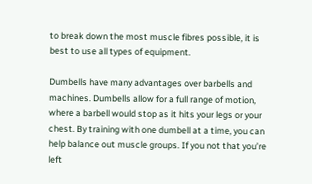to break down the most muscle fibres possible, it is best to use all types of equipment.

Dumbells have many advantages over barbells and machines. Dumbells allow for a full range of motion, where a barbell would stop as it hits your legs or your chest. By training with one dumbell at a time, you can help balance out muscle groups. If you not that you’re left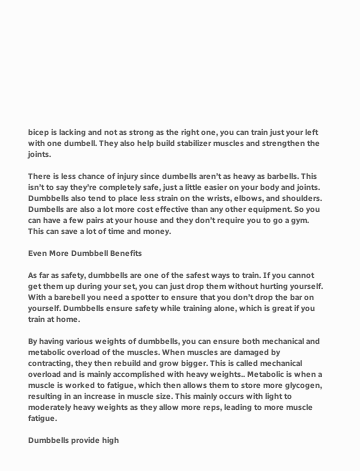bicep is lacking and not as strong as the right one, you can train just your left with one dumbell. They also help build stabilizer muscles and strengthen the joints.

There is less chance of injury since dumbells aren’t as heavy as barbells. This isn’t to say they’re completely safe, just a little easier on your body and joints. Dumbbells also tend to place less strain on the wrists, elbows, and shoulders. Dumbells are also a lot more cost effective than any other equipment. So you can have a few pairs at your house and they don’t require you to go a gym. This can save a lot of time and money.

Even More Dumbbell Benefits

As far as safety, dumbbells are one of the safest ways to train. If you cannot get them up during your set, you can just drop them without hurting yourself. With a barebell you need a spotter to ensure that you don’t drop the bar on yourself. Dumbbells ensure safety while training alone, which is great if you train at home.

By having various weights of dumbbells, you can ensure both mechanical and metabolic overload of the muscles. When muscles are damaged by contracting, they then rebuild and grow bigger. This is called mechanical overload and is mainly accomplished with heavy weights.. Metabolic is when a muscle is worked to fatigue, which then allows them to store more glycogen, resulting in an increase in muscle size. This mainly occurs with light to moderately heavy weights as they allow more reps, leading to more muscle fatigue.

Dumbbells provide high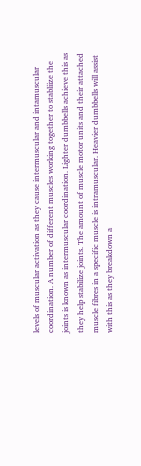levels of muscular activation as they cause intermuscular and intamuscular coordination. A number of different muscles working together to stabliize the joints is known as intermuscular coordination. Lighter dumbbells achieve this as they help stabilize joints. The amount of muscle motor units and their attached muscle fibres in a specific muscle is intramuscular. Heavier dumbbells will assist with this as they breakdown a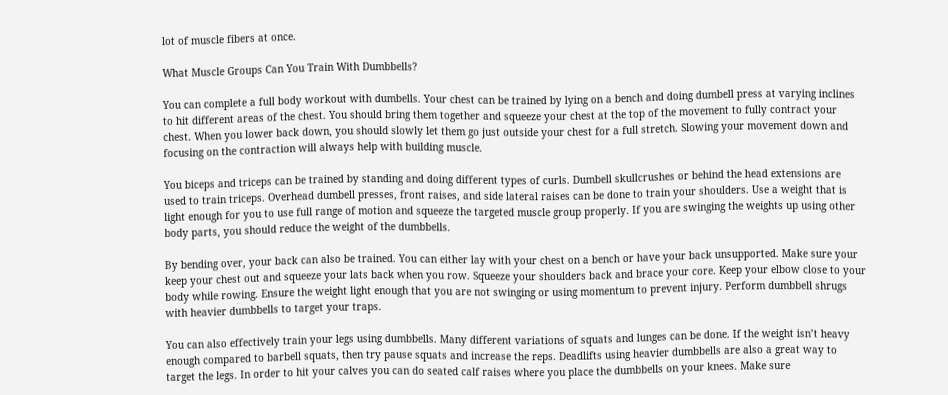lot of muscle fibers at once.

What Muscle Groups Can You Train With Dumbbells?

You can complete a full body workout with dumbells. Your chest can be trained by lying on a bench and doing dumbell press at varying inclines to hit different areas of the chest. You should bring them together and squeeze your chest at the top of the movement to fully contract your chest. When you lower back down, you should slowly let them go just outside your chest for a full stretch. Slowing your movement down and focusing on the contraction will always help with building muscle.

You biceps and triceps can be trained by standing and doing different types of curls. Dumbell skullcrushes or behind the head extensions are used to train triceps. Overhead dumbell presses, front raises, and side lateral raises can be done to train your shoulders. Use a weight that is light enough for you to use full range of motion and squeeze the targeted muscle group properly. If you are swinging the weights up using other body parts, you should reduce the weight of the dumbbells.

By bending over, your back can also be trained. You can either lay with your chest on a bench or have your back unsupported. Make sure your keep your chest out and squeeze your lats back when you row. Squeeze your shoulders back and brace your core. Keep your elbow close to your body while rowing. Ensure the weight light enough that you are not swinging or using momentum to prevent injury. Perform dumbbell shrugs with heavier dumbbells to target your traps.

You can also effectively train your legs using dumbbells. Many different variations of squats and lunges can be done. If the weight isn’t heavy enough compared to barbell squats, then try pause squats and increase the reps. Deadlifts using heavier dumbbells are also a great way to target the legs. In order to hit your calves you can do seated calf raises where you place the dumbbells on your knees. Make sure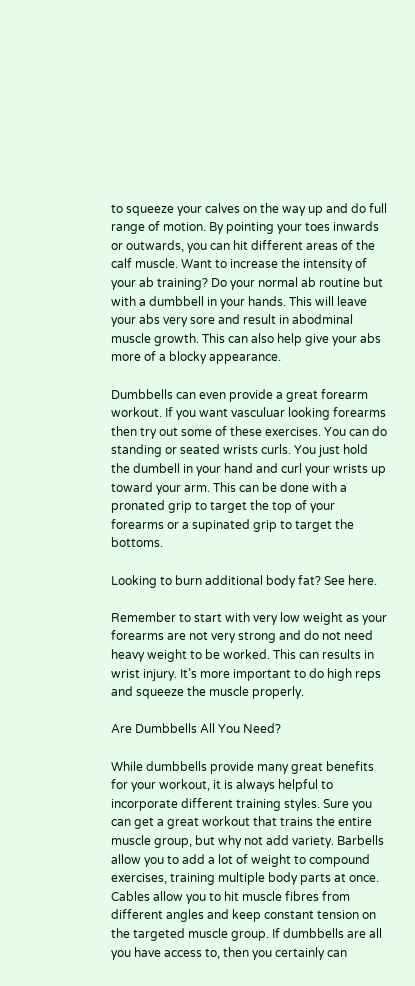to squeeze your calves on the way up and do full range of motion. By pointing your toes inwards or outwards, you can hit different areas of the calf muscle. Want to increase the intensity of your ab training? Do your normal ab routine but with a dumbbell in your hands. This will leave your abs very sore and result in abodminal muscle growth. This can also help give your abs more of a blocky appearance.

Dumbbells can even provide a great forearm workout. If you want vasculuar looking forearms then try out some of these exercises. You can do standing or seated wrists curls. You just hold the dumbell in your hand and curl your wrists up toward your arm. This can be done with a pronated grip to target the top of your forearms or a supinated grip to target the bottoms.

Looking to burn additional body fat? See here.

Remember to start with very low weight as your forearms are not very strong and do not need heavy weight to be worked. This can results in wrist injury. It’s more important to do high reps and squeeze the muscle properly.

Are Dumbbells All You Need?

While dumbbells provide many great benefits for your workout, it is always helpful to incorporate different training styles. Sure you can get a great workout that trains the entire muscle group, but why not add variety. Barbells allow you to add a lot of weight to compound exercises, training multiple body parts at once. Cables allow you to hit muscle fibres from different angles and keep constant tension on the targeted muscle group. If dumbbells are all you have access to, then you certainly can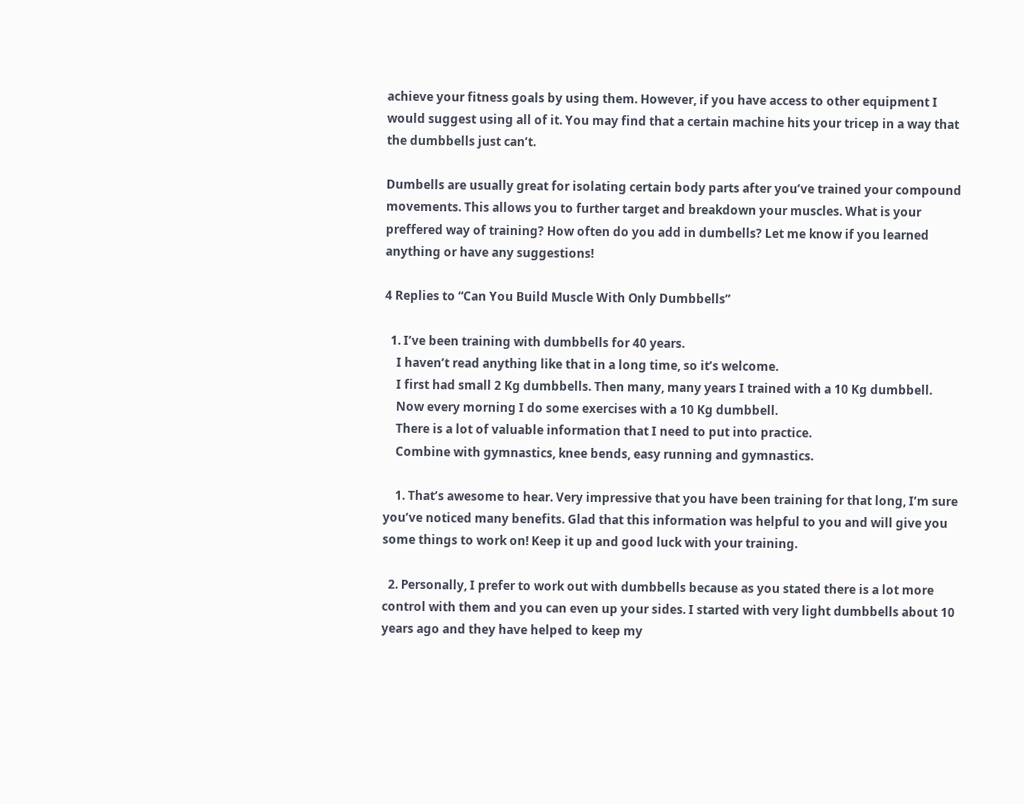achieve your fitness goals by using them. However, if you have access to other equipment I would suggest using all of it. You may find that a certain machine hits your tricep in a way that the dumbbells just can’t.

Dumbells are usually great for isolating certain body parts after you’ve trained your compound movements. This allows you to further target and breakdown your muscles. What is your preffered way of training? How often do you add in dumbells? Let me know if you learned anything or have any suggestions!

4 Replies to “Can You Build Muscle With Only Dumbbells”

  1. I’ve been training with dumbbells for 40 years.
    I haven’t read anything like that in a long time, so it’s welcome.
    I first had small 2 Kg dumbbells. Then many, many years I trained with a 10 Kg dumbbell.
    Now every morning I do some exercises with a 10 Kg dumbbell.
    There is a lot of valuable information that I need to put into practice.
    Combine with gymnastics, knee bends, easy running and gymnastics.

    1. That’s awesome to hear. Very impressive that you have been training for that long, I’m sure you’ve noticed many benefits. Glad that this information was helpful to you and will give you some things to work on! Keep it up and good luck with your training.

  2. Personally, I prefer to work out with dumbbells because as you stated there is a lot more control with them and you can even up your sides. I started with very light dumbbells about 10 years ago and they have helped to keep my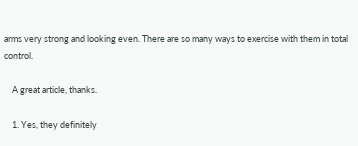arms very strong and looking even. There are so many ways to exercise with them in total control.

    A great article, thanks.

    1. Yes, they definitely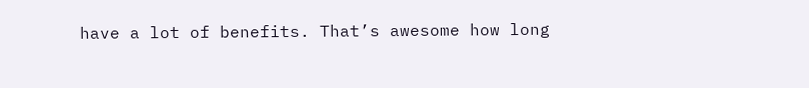have a lot of benefits. That’s awesome how long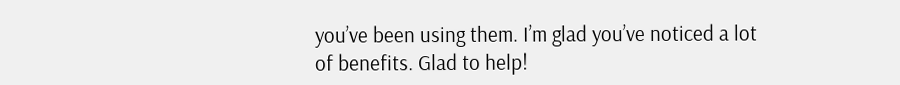you’ve been using them. I’m glad you’ve noticed a lot of benefits. Glad to help!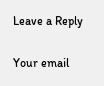Leave a Reply

Your email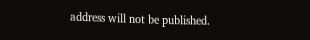address will not be published.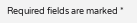Required fields are marked *